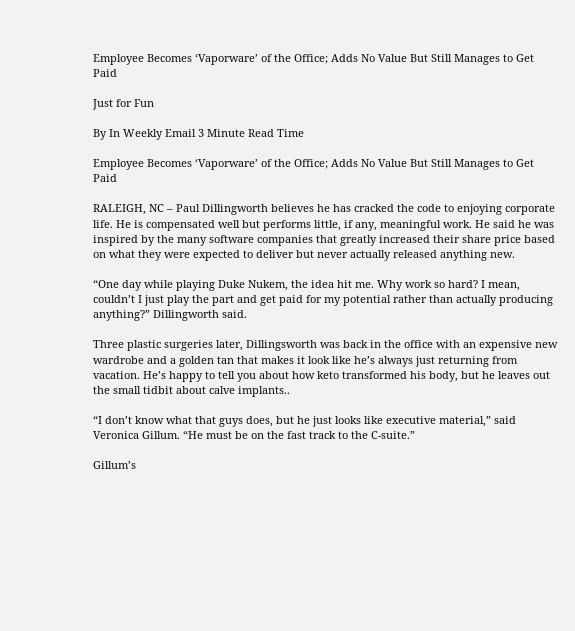Employee Becomes ‘Vaporware’ of the Office; Adds No Value But Still Manages to Get Paid

Just for Fun

By In Weekly Email 3 Minute Read Time

Employee Becomes ‘Vaporware’ of the Office; Adds No Value But Still Manages to Get Paid

RALEIGH, NC – Paul Dillingworth believes he has cracked the code to enjoying corporate life. He is compensated well but performs little, if any, meaningful work. He said he was inspired by the many software companies that greatly increased their share price based on what they were expected to deliver but never actually released anything new.

“One day while playing Duke Nukem, the idea hit me. Why work so hard? I mean, couldn’t I just play the part and get paid for my potential rather than actually producing anything?” Dillingworth said.

Three plastic surgeries later, Dillingsworth was back in the office with an expensive new wardrobe and a golden tan that makes it look like he’s always just returning from vacation. He’s happy to tell you about how keto transformed his body, but he leaves out the small tidbit about calve implants..

“I don’t know what that guys does, but he just looks like executive material,” said Veronica Gillum. “He must be on the fast track to the C-suite.”

Gillum’s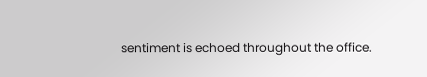sentiment is echoed throughout the office.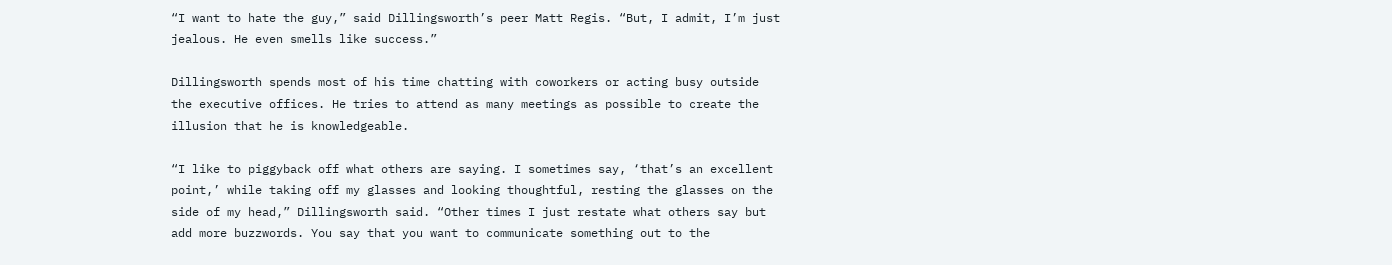“I want to hate the guy,” said Dillingsworth’s peer Matt Regis. “But, I admit, I’m just jealous. He even smells like success.”

Dillingsworth spends most of his time chatting with coworkers or acting busy outside the executive offices. He tries to attend as many meetings as possible to create the illusion that he is knowledgeable.

“I like to piggyback off what others are saying. I sometimes say, ‘that’s an excellent point,’ while taking off my glasses and looking thoughtful, resting the glasses on the side of my head,” Dillingsworth said. “Other times I just restate what others say but add more buzzwords. You say that you want to communicate something out to the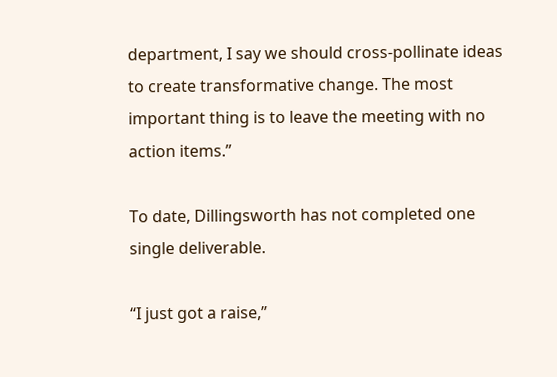department, I say we should cross-pollinate ideas to create transformative change. The most important thing is to leave the meeting with no action items.”

To date, Dillingsworth has not completed one single deliverable.

“I just got a raise,”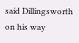said Dillingsworth on his way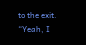to the exit. “Yeah, I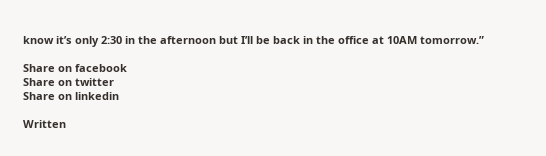know it’s only 2:30 in the afternoon but I’ll be back in the office at 10AM tomorrow.”

Share on facebook
Share on twitter
Share on linkedin

Written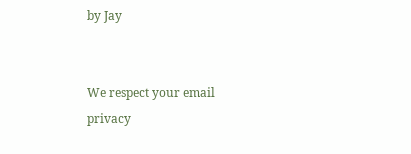by Jay


We respect your email privacy